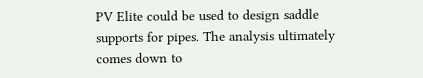PV Elite could be used to design saddle supports for pipes. The analysis ultimately comes down to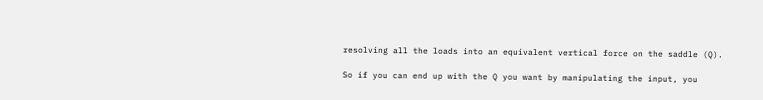resolving all the loads into an equivalent vertical force on the saddle (Q).

So if you can end up with the Q you want by manipulating the input, you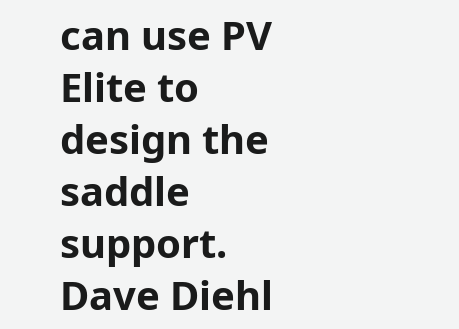can use PV Elite to design the saddle support.
Dave Diehl